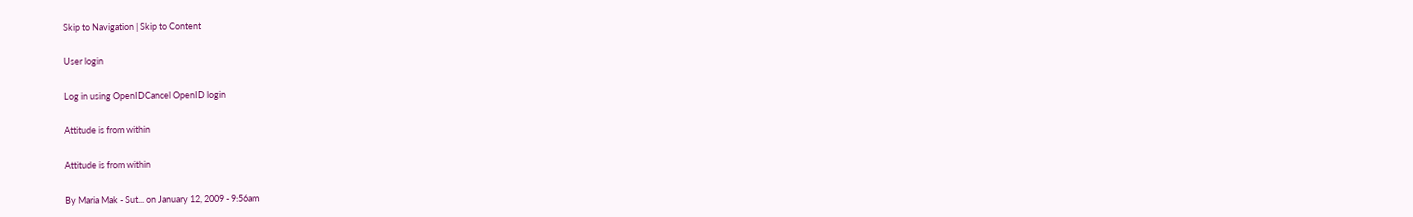Skip to Navigation | Skip to Content

User login

Log in using OpenIDCancel OpenID login

Attitude is from within

Attitude is from within

By Maria Mak - Sut... on January 12, 2009 - 9:56am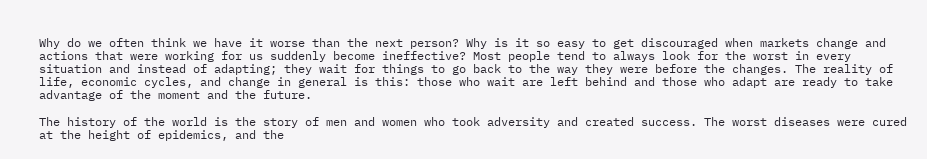Why do we often think we have it worse than the next person? Why is it so easy to get discouraged when markets change and actions that were working for us suddenly become ineffective? Most people tend to always look for the worst in every situation and instead of adapting; they wait for things to go back to the way they were before the changes. The reality of life, economic cycles, and change in general is this: those who wait are left behind and those who adapt are ready to take advantage of the moment and the future.

The history of the world is the story of men and women who took adversity and created success. The worst diseases were cured at the height of epidemics, and the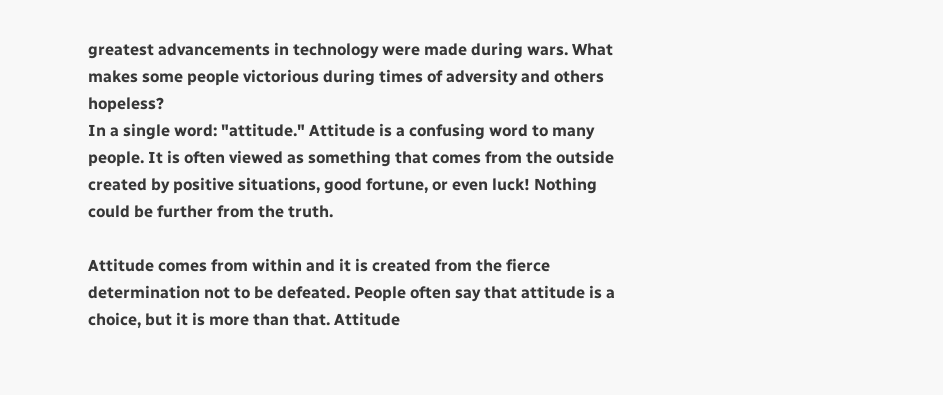greatest advancements in technology were made during wars. What makes some people victorious during times of adversity and others hopeless?
In a single word: "attitude." Attitude is a confusing word to many people. It is often viewed as something that comes from the outside created by positive situations, good fortune, or even luck! Nothing could be further from the truth.

Attitude comes from within and it is created from the fierce determination not to be defeated. People often say that attitude is a choice, but it is more than that. Attitude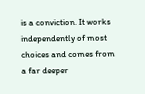is a conviction. It works independently of most choices and comes from a far deeper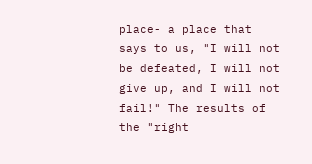place- a place that says to us, "I will not be defeated, I will not give up, and I will not fail!" The results of the "right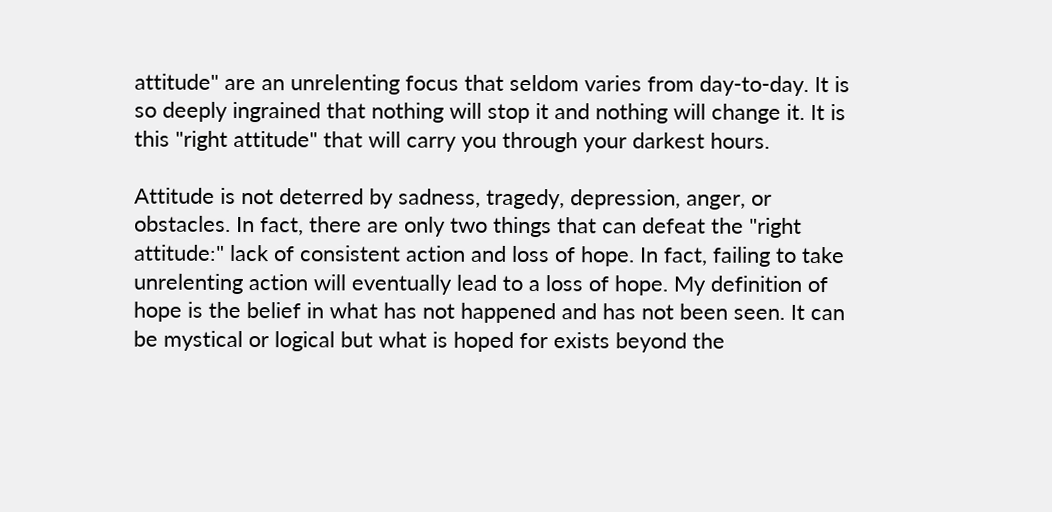attitude" are an unrelenting focus that seldom varies from day-to-day. It is so deeply ingrained that nothing will stop it and nothing will change it. It is this "right attitude" that will carry you through your darkest hours.

Attitude is not deterred by sadness, tragedy, depression, anger, or obstacles. In fact, there are only two things that can defeat the "right attitude:" lack of consistent action and loss of hope. In fact, failing to take unrelenting action will eventually lead to a loss of hope. My definition of hope is the belief in what has not happened and has not been seen. It can be mystical or logical but what is hoped for exists beyond the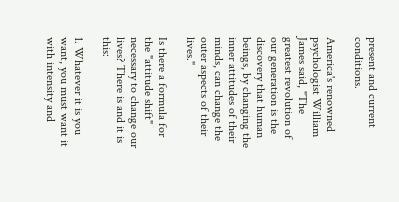present and current conditions.

America's renowned psychologist William James said, "The greatest revolution of our generation is the discovery that human beings, by changing the inner attitudes of their minds, can change the outer aspects of their lives."

Is there a formula for the "attitude shift" necessary to change our lives? There is and it is this:

1. Whatever it is you want, you must want it with intensity and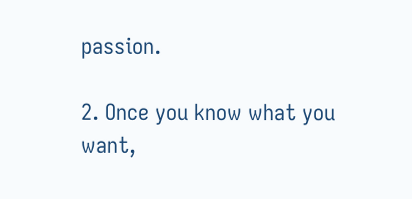passion.

2. Once you know what you want,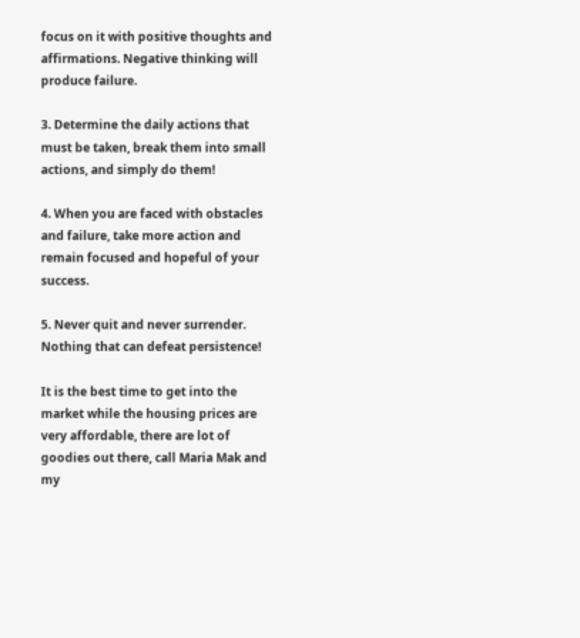focus on it with positive thoughts and affirmations. Negative thinking will produce failure.

3. Determine the daily actions that must be taken, break them into small actions, and simply do them!

4. When you are faced with obstacles and failure, take more action and remain focused and hopeful of your success.

5. Never quit and never surrender. Nothing that can defeat persistence!

It is the best time to get into the market while the housing prices are very affordable, there are lot of goodies out there, call Maria Mak and my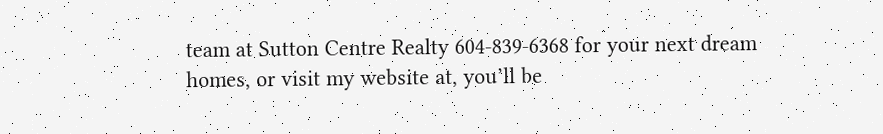team at Sutton Centre Realty 604-839-6368 for your next dream homes, or visit my website at, you’ll be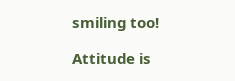smiling too!

Attitude is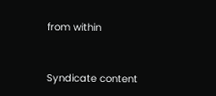from within


Syndicate content